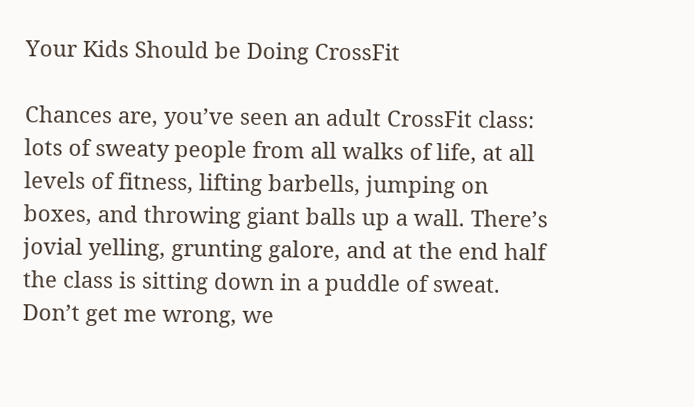Your Kids Should be Doing CrossFit

Chances are, you’ve seen an adult CrossFit class: lots of sweaty people from all walks of life, at all levels of fitness, lifting barbells, jumping on boxes, and throwing giant balls up a wall. There’s jovial yelling, grunting galore, and at the end half the class is sitting down in a puddle of sweat. Don’t get me wrong, we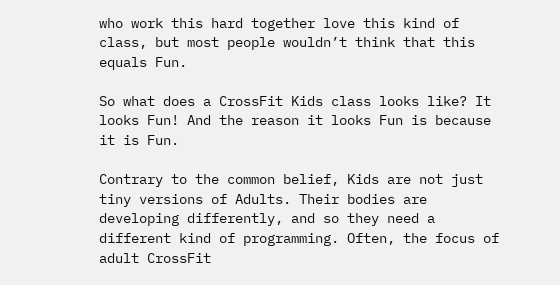who work this hard together love this kind of class, but most people wouldn’t think that this equals Fun.

So what does a CrossFit Kids class looks like? It looks Fun! And the reason it looks Fun is because it is Fun.

Contrary to the common belief, Kids are not just tiny versions of Adults. Their bodies are developing differently, and so they need a different kind of programming. Often, the focus of adult CrossFit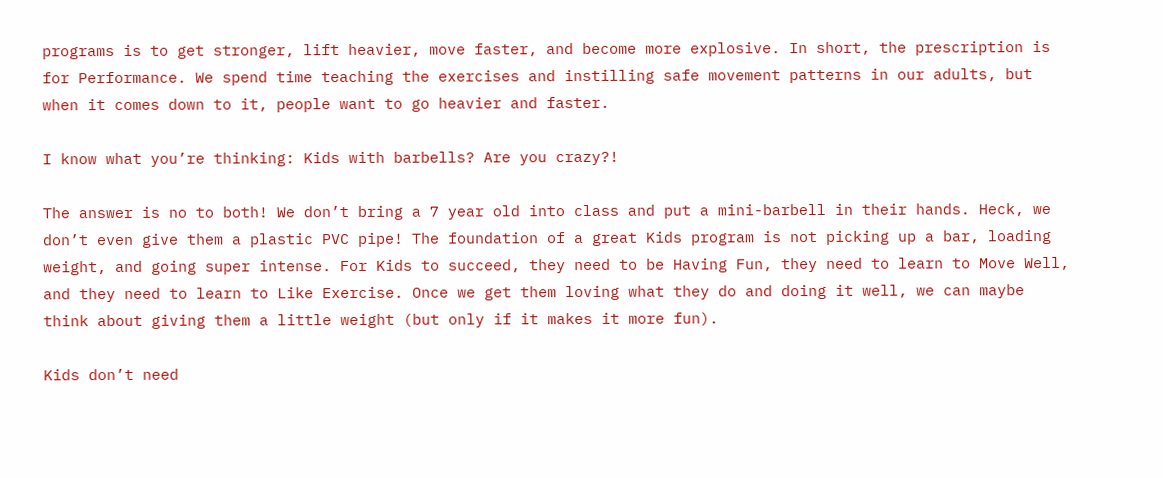programs is to get stronger, lift heavier, move faster, and become more explosive. In short, the prescription is for Performance. We spend time teaching the exercises and instilling safe movement patterns in our adults, but when it comes down to it, people want to go heavier and faster.

I know what you’re thinking: Kids with barbells? Are you crazy?!

The answer is no to both! We don’t bring a 7 year old into class and put a mini-barbell in their hands. Heck, we don’t even give them a plastic PVC pipe! The foundation of a great Kids program is not picking up a bar, loading weight, and going super intense. For Kids to succeed, they need to be Having Fun, they need to learn to Move Well, and they need to learn to Like Exercise. Once we get them loving what they do and doing it well, we can maybe think about giving them a little weight (but only if it makes it more fun).

Kids don’t need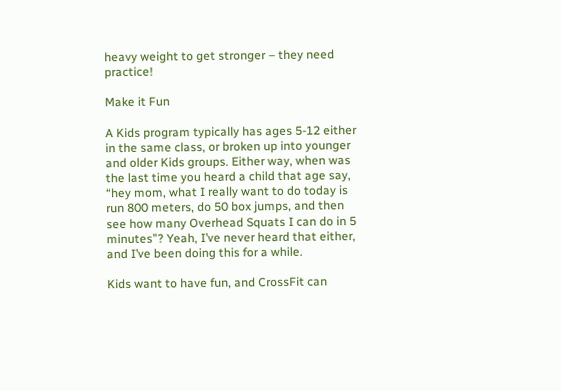heavy weight to get stronger – they need practice!

Make it Fun

A Kids program typically has ages 5-12 either in the same class, or broken up into younger and older Kids groups. Either way, when was the last time you heard a child that age say, “hey mom, what I really want to do today is run 800 meters, do 50 box jumps, and then see how many Overhead Squats I can do in 5 minutes”? Yeah, I’ve never heard that either, and I’ve been doing this for a while.

Kids want to have fun, and CrossFit can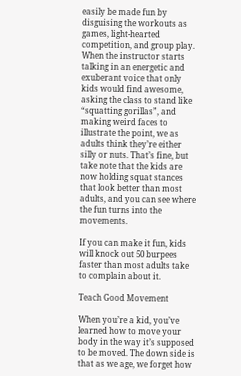easily be made fun by disguising the workouts as games, light-hearted competition, and group play. When the instructor starts talking in an energetic and exuberant voice that only kids would find awesome, asking the class to stand like “squatting gorillas”, and making weird faces to illustrate the point, we as adults think they’re either silly or nuts. That’s fine, but take note that the kids are now holding squat stances that look better than most adults, and you can see where the fun turns into the movements.

If you can make it fun, kids will knock out 50 burpees faster than most adults take to complain about it.

Teach Good Movement

When you’re a kid, you’ve learned how to move your body in the way it’s supposed to be moved. The down side is that as we age, we forget how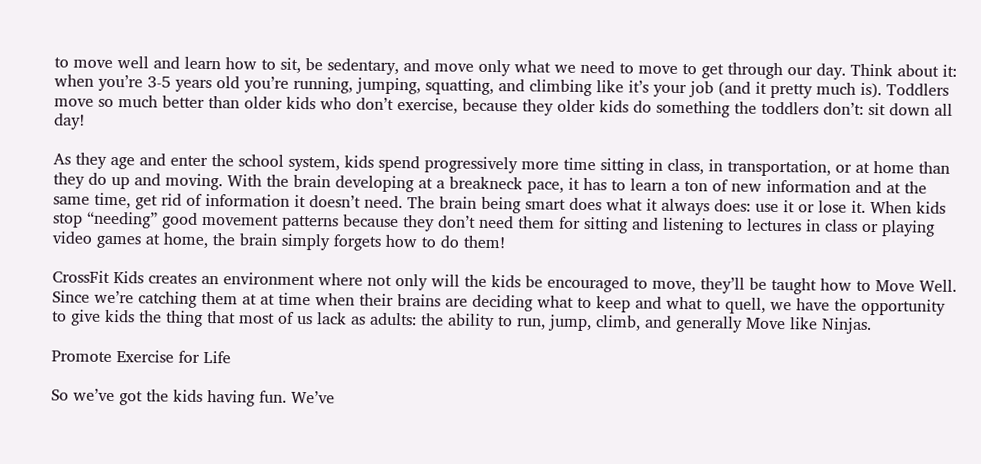to move well and learn how to sit, be sedentary, and move only what we need to move to get through our day. Think about it: when you’re 3-5 years old you’re running, jumping, squatting, and climbing like it’s your job (and it pretty much is). Toddlers move so much better than older kids who don’t exercise, because they older kids do something the toddlers don’t: sit down all day!

As they age and enter the school system, kids spend progressively more time sitting in class, in transportation, or at home than they do up and moving. With the brain developing at a breakneck pace, it has to learn a ton of new information and at the same time, get rid of information it doesn’t need. The brain being smart does what it always does: use it or lose it. When kids stop “needing” good movement patterns because they don’t need them for sitting and listening to lectures in class or playing video games at home, the brain simply forgets how to do them!

CrossFit Kids creates an environment where not only will the kids be encouraged to move, they’ll be taught how to Move Well. Since we’re catching them at at time when their brains are deciding what to keep and what to quell, we have the opportunity to give kids the thing that most of us lack as adults: the ability to run, jump, climb, and generally Move like Ninjas.

Promote Exercise for Life

So we’ve got the kids having fun. We’ve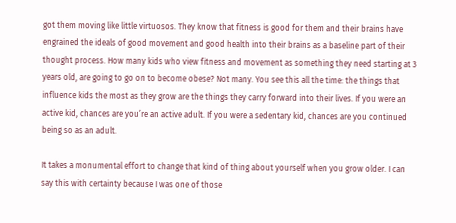got them moving like little virtuosos. They know that fitness is good for them and their brains have engrained the ideals of good movement and good health into their brains as a baseline part of their thought process. How many kids who view fitness and movement as something they need starting at 3 years old, are going to go on to become obese? Not many. You see this all the time: the things that influence kids the most as they grow are the things they carry forward into their lives. If you were an active kid, chances are you’re an active adult. If you were a sedentary kid, chances are you continued being so as an adult.

It takes a monumental effort to change that kind of thing about yourself when you grow older. I can say this with certainty because I was one of those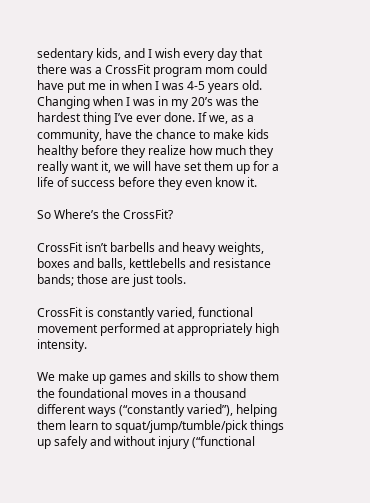sedentary kids, and I wish every day that there was a CrossFit program mom could have put me in when I was 4-5 years old. Changing when I was in my 20’s was the hardest thing I’ve ever done. If we, as a community, have the chance to make kids healthy before they realize how much they really want it, we will have set them up for a life of success before they even know it.

So Where’s the CrossFit?

CrossFit isn’t barbells and heavy weights, boxes and balls, kettlebells and resistance bands; those are just tools.

CrossFit is constantly varied, functional movement performed at appropriately high intensity.

We make up games and skills to show them the foundational moves in a thousand different ways (“constantly varied”), helping them learn to squat/jump/tumble/pick things up safely and without injury (“functional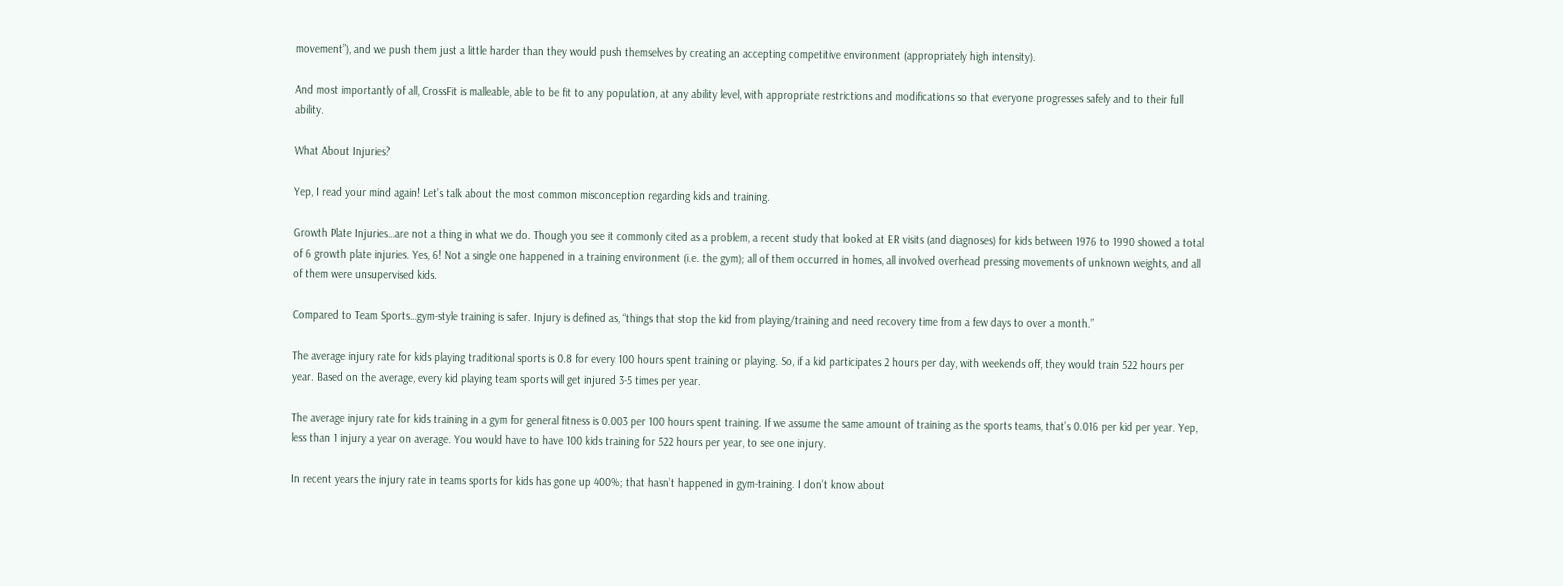movement”), and we push them just a little harder than they would push themselves by creating an accepting competitive environment (appropriately high intensity).

And most importantly of all, CrossFit is malleable, able to be fit to any population, at any ability level, with appropriate restrictions and modifications so that everyone progresses safely and to their full ability.

What About Injuries?

Yep, I read your mind again! Let’s talk about the most common misconception regarding kids and training.

Growth Plate Injuries…are not a thing in what we do. Though you see it commonly cited as a problem, a recent study that looked at ER visits (and diagnoses) for kids between 1976 to 1990 showed a total of 6 growth plate injuries. Yes, 6! Not a single one happened in a training environment (i.e. the gym); all of them occurred in homes, all involved overhead pressing movements of unknown weights, and all of them were unsupervised kids.

Compared to Team Sports…gym-style training is safer. Injury is defined as, “things that stop the kid from playing/training and need recovery time from a few days to over a month.”

The average injury rate for kids playing traditional sports is 0.8 for every 100 hours spent training or playing. So, if a kid participates 2 hours per day, with weekends off, they would train 522 hours per year. Based on the average, every kid playing team sports will get injured 3-5 times per year.

The average injury rate for kids training in a gym for general fitness is 0.003 per 100 hours spent training. If we assume the same amount of training as the sports teams, that’s 0.016 per kid per year. Yep, less than 1 injury a year on average. You would have to have 100 kids training for 522 hours per year, to see one injury.

In recent years the injury rate in teams sports for kids has gone up 400%; that hasn’t happened in gym-training. I don’t know about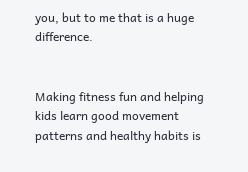you, but to me that is a huge difference.


Making fitness fun and helping kids learn good movement patterns and healthy habits is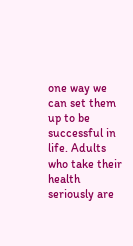one way we can set them up to be successful in life. Adults who take their health seriously are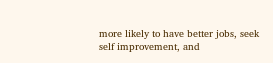more likely to have better jobs, seek self improvement, and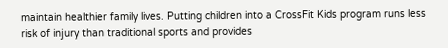maintain healthier family lives. Putting children into a CrossFit Kids program runs less risk of injury than traditional sports and provides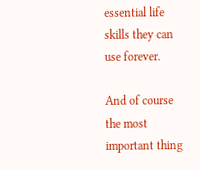essential life skills they can use forever.

And of course the most important thing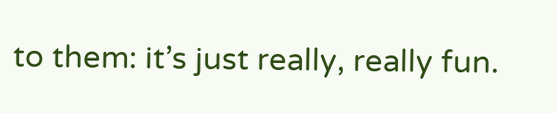to them: it’s just really, really fun.